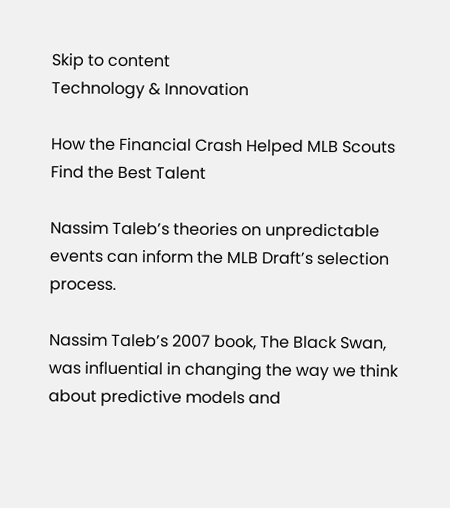Skip to content
Technology & Innovation

How the Financial Crash Helped MLB Scouts Find the Best Talent

Nassim Taleb’s theories on unpredictable events can inform the MLB Draft’s selection process.

Nassim Taleb’s 2007 book, The Black Swan, was influential in changing the way we think about predictive models and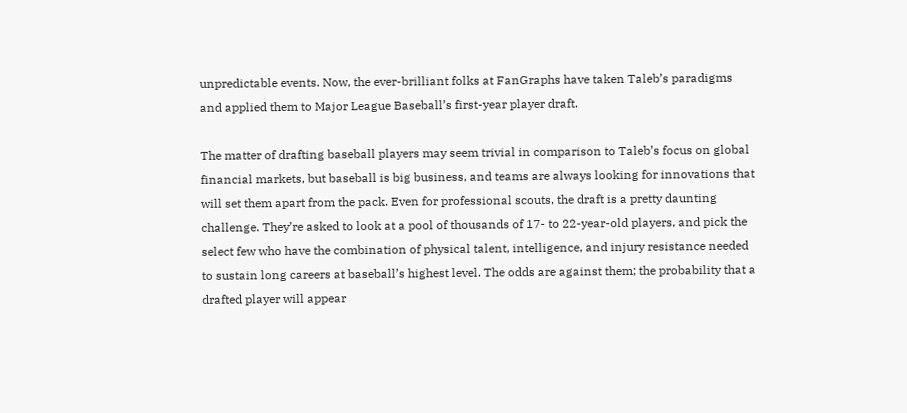unpredictable events. Now, the ever-brilliant folks at FanGraphs have taken Taleb’s paradigms and applied them to Major League Baseball’s first-year player draft.

The matter of drafting baseball players may seem trivial in comparison to Taleb’s focus on global financial markets, but baseball is big business, and teams are always looking for innovations that will set them apart from the pack. Even for professional scouts, the draft is a pretty daunting challenge. They’re asked to look at a pool of thousands of 17- to 22-year-old players, and pick the select few who have the combination of physical talent, intelligence, and injury resistance needed to sustain long careers at baseball’s highest level. The odds are against them; the probability that a drafted player will appear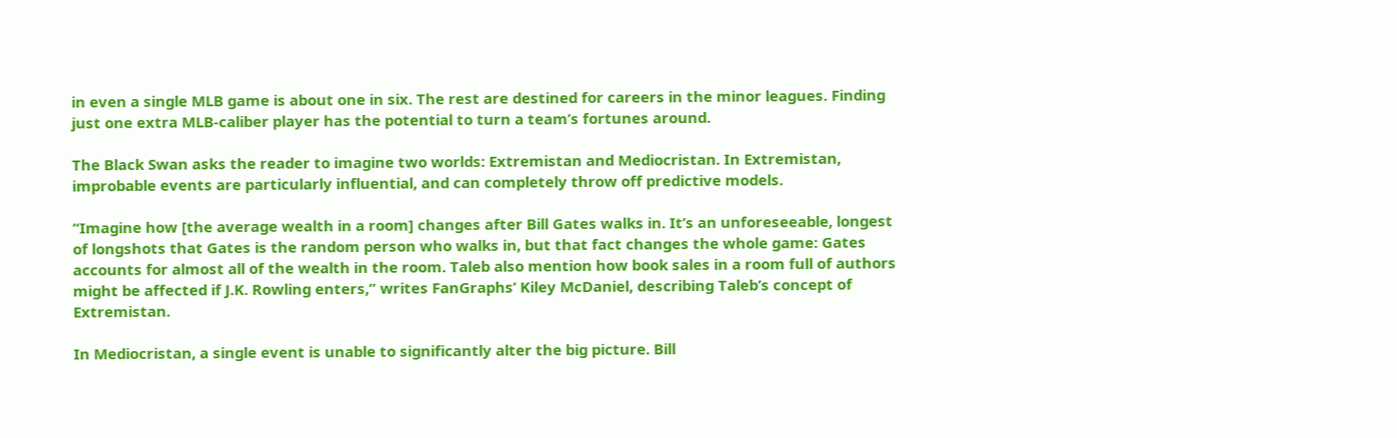in even a single MLB game is about one in six. The rest are destined for careers in the minor leagues. Finding just one extra MLB-caliber player has the potential to turn a team’s fortunes around.

The Black Swan asks the reader to imagine two worlds: Extremistan and Mediocristan. In Extremistan, improbable events are particularly influential, and can completely throw off predictive models.

“Imagine how [the average wealth in a room] changes after Bill Gates walks in. It’s an unforeseeable, longest of longshots that Gates is the random person who walks in, but that fact changes the whole game: Gates accounts for almost all of the wealth in the room. Taleb also mention how book sales in a room full of authors might be affected if J.K. Rowling enters,” writes FanGraphs’ Kiley McDaniel, describing Taleb’s concept of Extremistan.

In Mediocristan, a single event is unable to significantly alter the big picture. Bill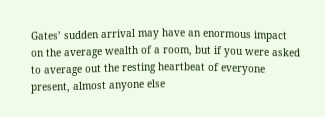Gates’ sudden arrival may have an enormous impact on the average wealth of a room, but if you were asked to average out the resting heartbeat of everyone present, almost anyone else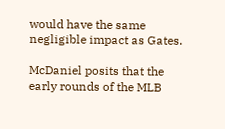would have the same negligible impact as Gates.

McDaniel posits that the early rounds of the MLB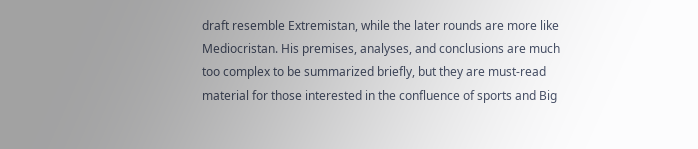draft resemble Extremistan, while the later rounds are more like Mediocristan. His premises, analyses, and conclusions are much too complex to be summarized briefly, but they are must-read material for those interested in the confluence of sports and Big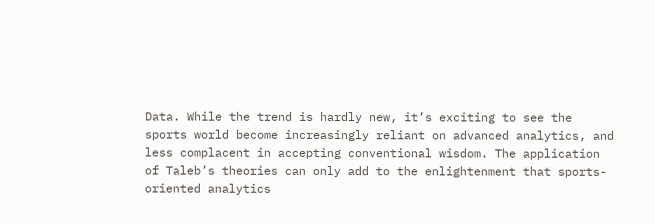Data. While the trend is hardly new, it’s exciting to see the sports world become increasingly reliant on advanced analytics, and less complacent in accepting conventional wisdom. The application of Taleb’s theories can only add to the enlightenment that sports-oriented analytics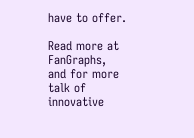have to offer.

Read more at FanGraphs, and for more talk of innovative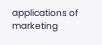applications of marketing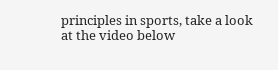principles in sports, take a look at the video below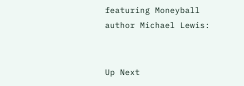featuring Moneyball author Michael Lewis:


Up Next